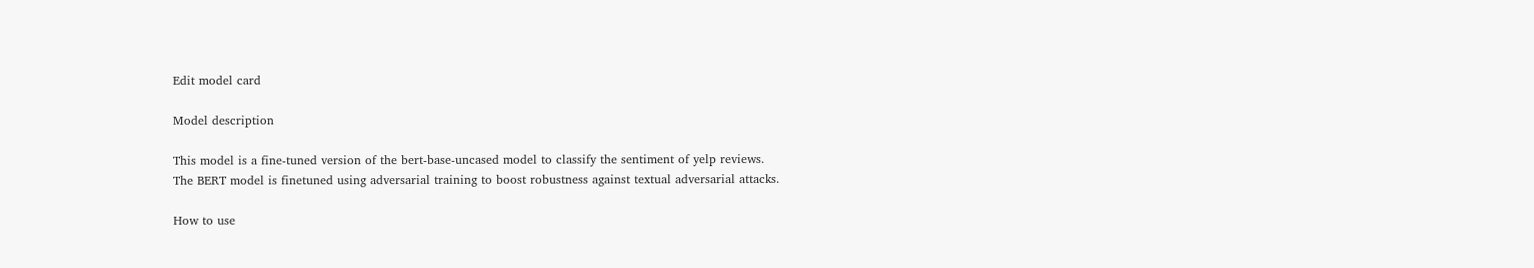Edit model card

Model description

This model is a fine-tuned version of the bert-base-uncased model to classify the sentiment of yelp reviews.
The BERT model is finetuned using adversarial training to boost robustness against textual adversarial attacks.

How to use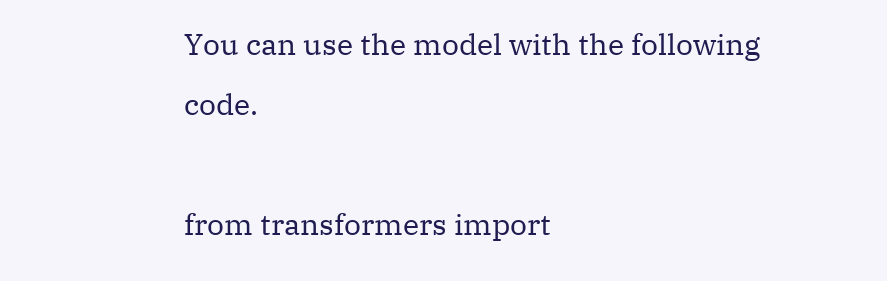You can use the model with the following code.

from transformers import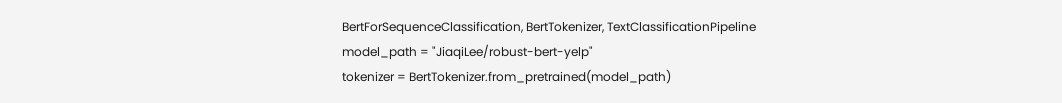BertForSequenceClassification, BertTokenizer, TextClassificationPipeline
model_path = "JiaqiLee/robust-bert-yelp"
tokenizer = BertTokenizer.from_pretrained(model_path)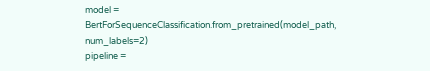model = BertForSequenceClassification.from_pretrained(model_path, num_labels=2)
pipeline =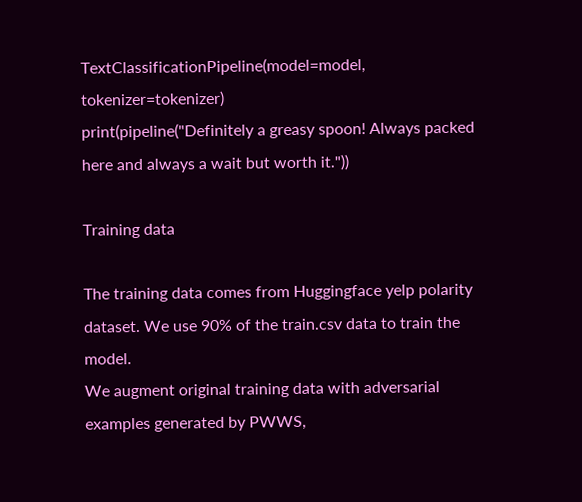TextClassificationPipeline(model=model, tokenizer=tokenizer)
print(pipeline("Definitely a greasy spoon! Always packed here and always a wait but worth it."))

Training data

The training data comes from Huggingface yelp polarity dataset. We use 90% of the train.csv data to train the model.
We augment original training data with adversarial examples generated by PWWS,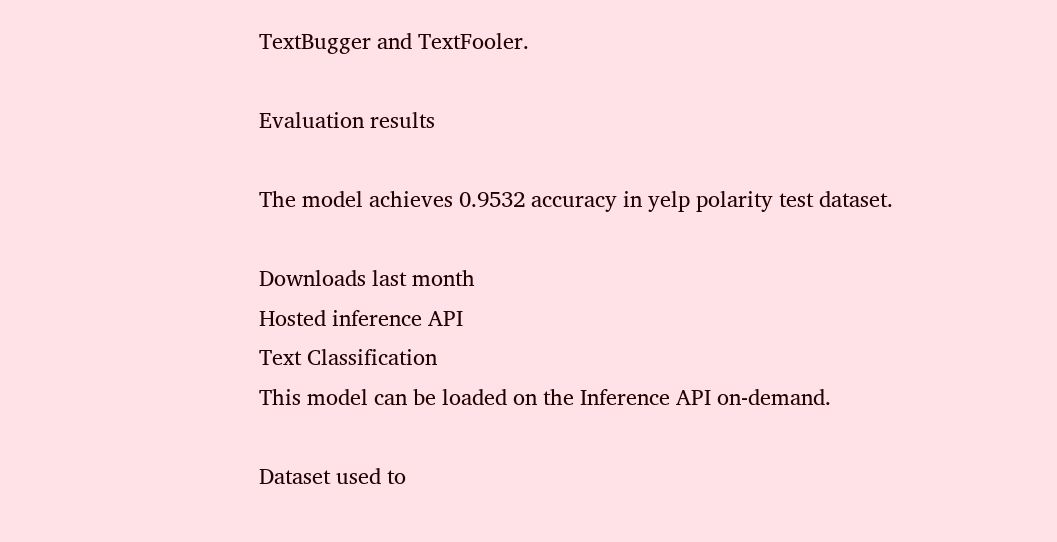TextBugger and TextFooler.

Evaluation results

The model achieves 0.9532 accuracy in yelp polarity test dataset.

Downloads last month
Hosted inference API
Text Classification
This model can be loaded on the Inference API on-demand.

Dataset used to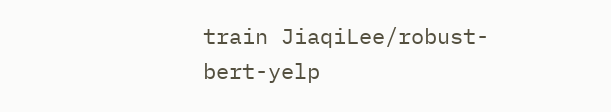train JiaqiLee/robust-bert-yelp